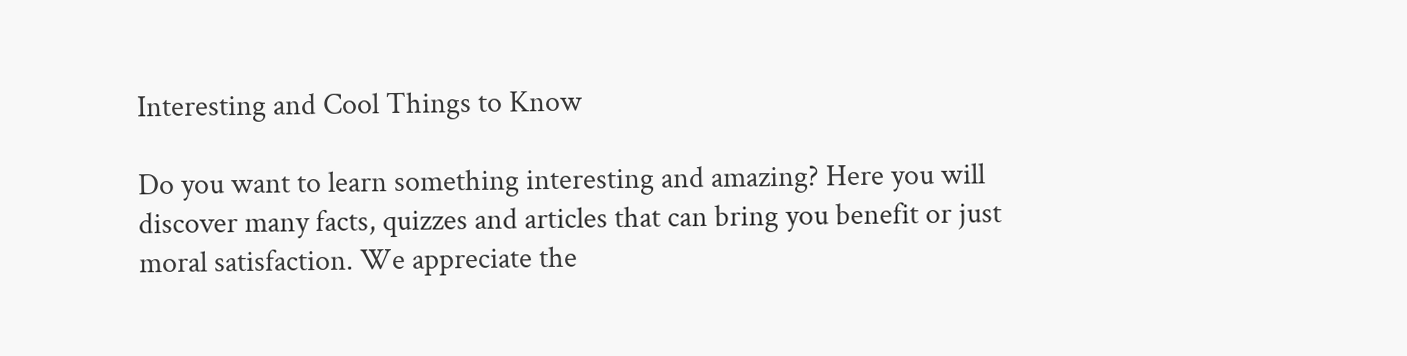Interesting and Cool Things to Know

Do you want to learn something interesting and amazing? Here you will discover many facts, quizzes and articles that can bring you benefit or just moral satisfaction. We appreciate the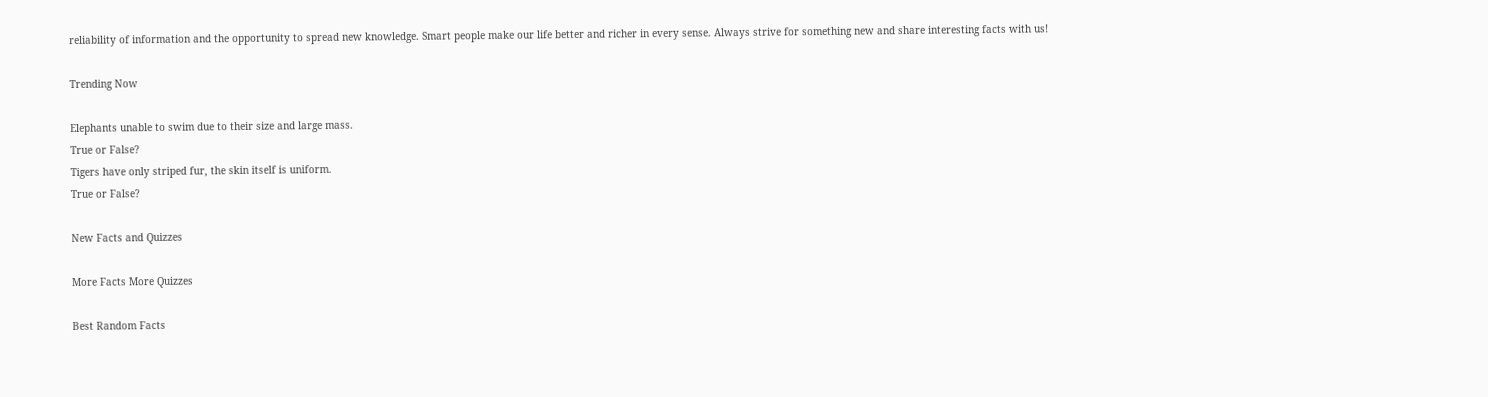reliability of information and the opportunity to spread new knowledge. Smart people make our life better and richer in every sense. Always strive for something new and share interesting facts with us!

Trending Now

Elephants unable to swim due to their size and large mass.
True or False?
Tigers have only striped fur, the skin itself is uniform.
True or False?

New Facts and Quizzes

More Facts More Quizzes

Best Random Facts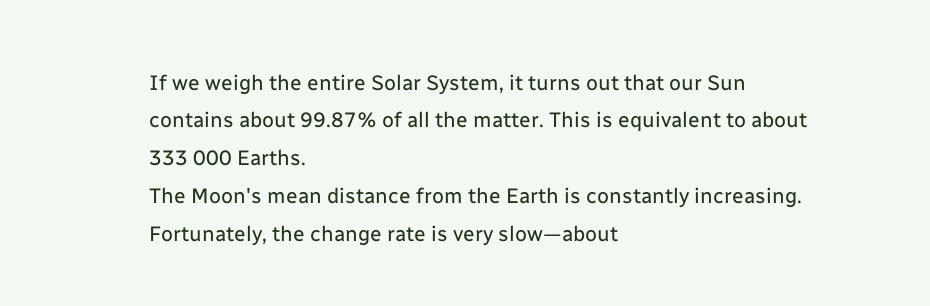If we weigh the entire Solar System, it turns out that our Sun contains about 99.87% of all the matter. This is equivalent to about 333 000 Earths.
The Moon's mean distance from the Earth is constantly increasing. Fortunately, the change rate is very slow—about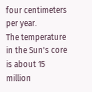four centimeters per year.
The temperature in the Sun's core is about 15 million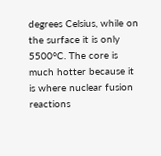degrees Celsius, while on the surface it is only 5500°C. The core is much hotter because it is where nuclear fusion reactions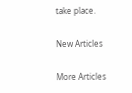take place.

New Articles

More Articles